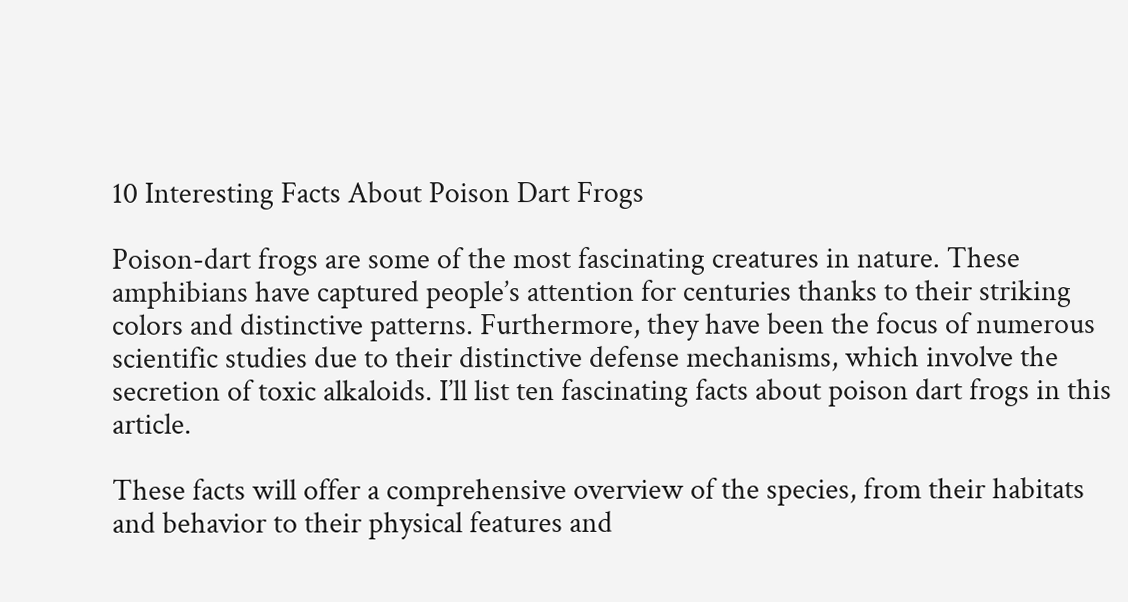10 Interesting Facts About Poison Dart Frogs

Poison-dart frogs are some of the most fascinating creatures in nature. These amphibians have captured people’s attention for centuries thanks to their striking colors and distinctive patterns. Furthermore, they have been the focus of numerous scientific studies due to their distinctive defense mechanisms, which involve the secretion of toxic alkaloids. I’ll list ten fascinating facts about poison dart frogs in this article.

These facts will offer a comprehensive overview of the species, from their habitats and behavior to their physical features and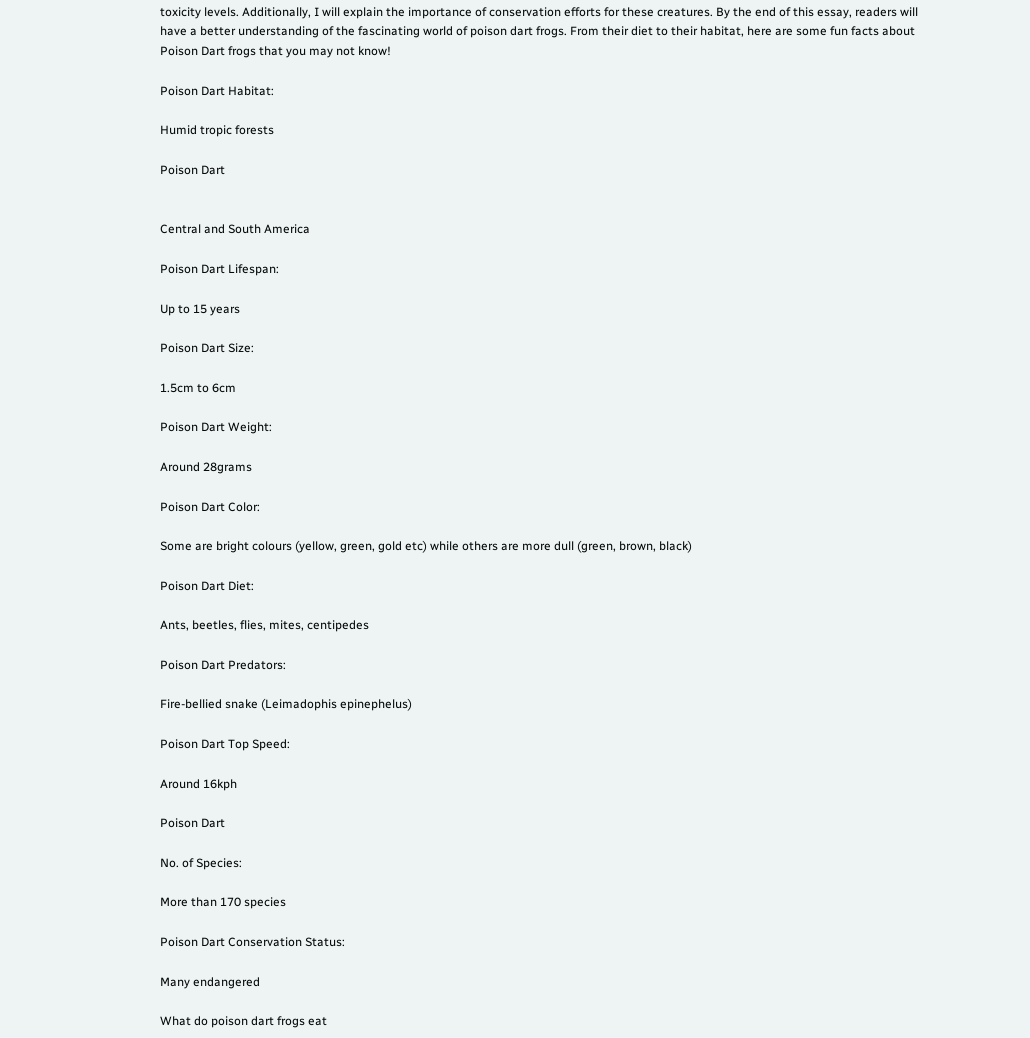toxicity levels. Additionally, I will explain the importance of conservation efforts for these creatures. By the end of this essay, readers will have a better understanding of the fascinating world of poison dart frogs. From their diet to their habitat, here are some fun facts about Poison Dart frogs that you may not know!

Poison Dart Habitat:

Humid tropic forests

Poison Dart


Central and South America

Poison Dart Lifespan:

Up to 15 years

Poison Dart Size:

1.5cm to 6cm

Poison Dart Weight:

Around 28grams

Poison Dart Color:

Some are bright colours (yellow, green, gold etc) while others are more dull (green, brown, black)

Poison Dart Diet:

Ants, beetles, flies, mites, centipedes

Poison Dart Predators:

Fire-bellied snake (Leimadophis epinephelus)

Poison Dart Top Speed:

Around 16kph

Poison Dart

No. of Species:

More than 170 species

Poison Dart Conservation Status:

Many endangered

What do poison dart frogs eat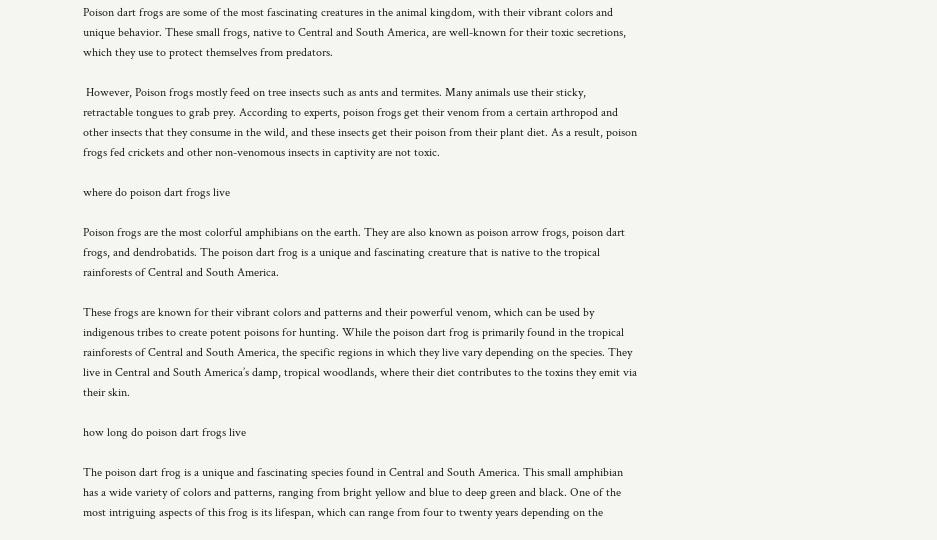Poison dart frogs are some of the most fascinating creatures in the animal kingdom, with their vibrant colors and unique behavior. These small frogs, native to Central and South America, are well-known for their toxic secretions, which they use to protect themselves from predators.

 However, Poison frogs mostly feed on tree insects such as ants and termites. Many animals use their sticky, retractable tongues to grab prey. According to experts, poison frogs get their venom from a certain arthropod and other insects that they consume in the wild, and these insects get their poison from their plant diet. As a result, poison frogs fed crickets and other non-venomous insects in captivity are not toxic.

where do poison dart frogs live

Poison frogs are the most colorful amphibians on the earth. They are also known as poison arrow frogs, poison dart frogs, and dendrobatids. The poison dart frog is a unique and fascinating creature that is native to the tropical rainforests of Central and South America.

These frogs are known for their vibrant colors and patterns and their powerful venom, which can be used by indigenous tribes to create potent poisons for hunting. While the poison dart frog is primarily found in the tropical rainforests of Central and South America, the specific regions in which they live vary depending on the species. They live in Central and South America’s damp, tropical woodlands, where their diet contributes to the toxins they emit via their skin.

how long do poison dart frogs live

The poison dart frog is a unique and fascinating species found in Central and South America. This small amphibian has a wide variety of colors and patterns, ranging from bright yellow and blue to deep green and black. One of the most intriguing aspects of this frog is its lifespan, which can range from four to twenty years depending on the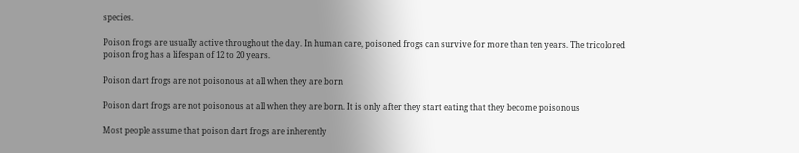species.

Poison frogs are usually active throughout the day. In human care, poisoned frogs can survive for more than ten years. The tricolored poison frog has a lifespan of 12 to 20 years.

Poison dart frogs are not poisonous at all when they are born

Poison dart frogs are not poisonous at all when they are born. It is only after they start eating that they become poisonous

Most people assume that poison dart frogs are inherently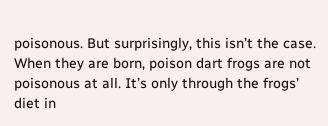poisonous. But surprisingly, this isn’t the case. When they are born, poison dart frogs are not poisonous at all. It’s only through the frogs’ diet in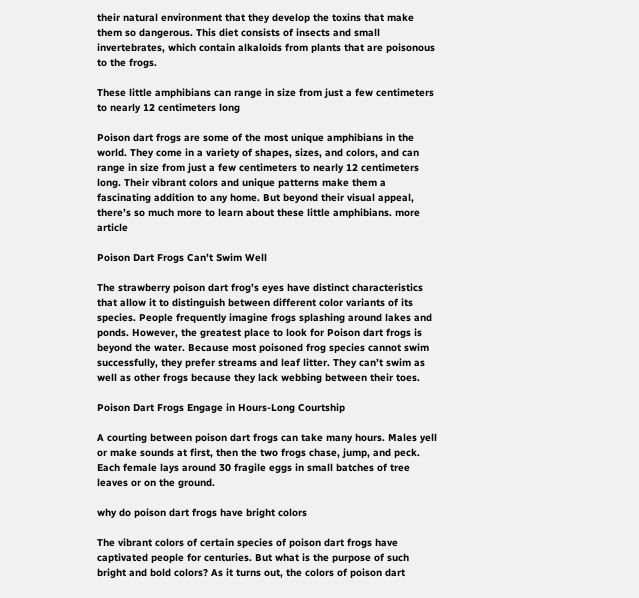their natural environment that they develop the toxins that make them so dangerous. This diet consists of insects and small invertebrates, which contain alkaloids from plants that are poisonous to the frogs.

These little amphibians can range in size from just a few centimeters to nearly 12 centimeters long

Poison dart frogs are some of the most unique amphibians in the world. They come in a variety of shapes, sizes, and colors, and can range in size from just a few centimeters to nearly 12 centimeters long. Their vibrant colors and unique patterns make them a fascinating addition to any home. But beyond their visual appeal, there’s so much more to learn about these little amphibians. more article

Poison Dart Frogs Can’t Swim Well

The strawberry poison dart frog’s eyes have distinct characteristics that allow it to distinguish between different color variants of its species. People frequently imagine frogs splashing around lakes and ponds. However, the greatest place to look for Poison dart frogs is beyond the water. Because most poisoned frog species cannot swim successfully, they prefer streams and leaf litter. They can’t swim as well as other frogs because they lack webbing between their toes.

Poison Dart Frogs Engage in Hours-Long Courtship

A courting between poison dart frogs can take many hours. Males yell or make sounds at first, then the two frogs chase, jump, and peck. Each female lays around 30 fragile eggs in small batches of tree leaves or on the ground.

why do poison dart frogs have bright colors

The vibrant colors of certain species of poison dart frogs have captivated people for centuries. But what is the purpose of such bright and bold colors? As it turns out, the colors of poison dart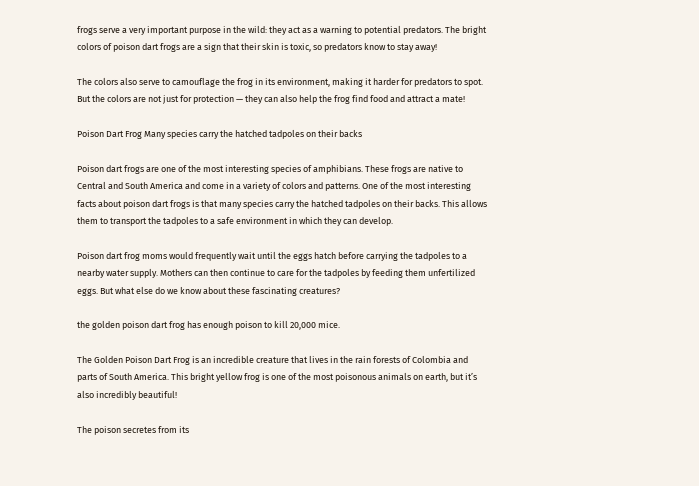frogs serve a very important purpose in the wild: they act as a warning to potential predators. The bright colors of poison dart frogs are a sign that their skin is toxic, so predators know to stay away!

The colors also serve to camouflage the frog in its environment, making it harder for predators to spot. But the colors are not just for protection — they can also help the frog find food and attract a mate!

Poison Dart Frog Many species carry the hatched tadpoles on their backs

Poison dart frogs are one of the most interesting species of amphibians. These frogs are native to Central and South America and come in a variety of colors and patterns. One of the most interesting facts about poison dart frogs is that many species carry the hatched tadpoles on their backs. This allows them to transport the tadpoles to a safe environment in which they can develop.

Poison dart frog moms would frequently wait until the eggs hatch before carrying the tadpoles to a nearby water supply. Mothers can then continue to care for the tadpoles by feeding them unfertilized eggs. But what else do we know about these fascinating creatures?

the golden poison dart frog has enough poison to kill 20,000 mice.

The Golden Poison Dart Frog is an incredible creature that lives in the rain forests of Colombia and parts of South America. This bright yellow frog is one of the most poisonous animals on earth, but it’s also incredibly beautiful!

The poison secretes from its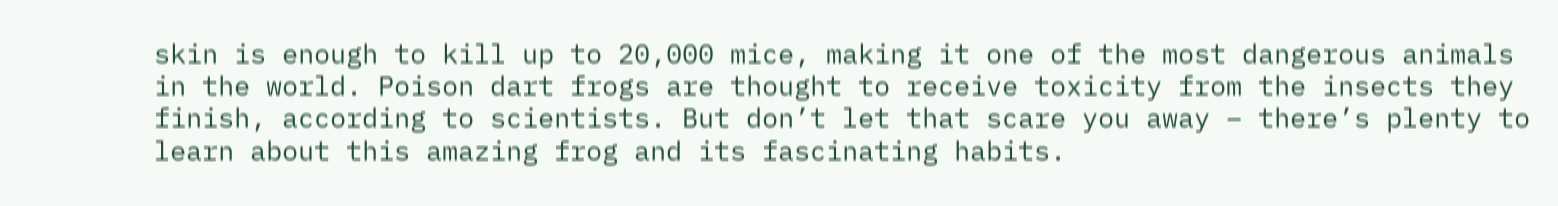skin is enough to kill up to 20,000 mice, making it one of the most dangerous animals in the world. Poison dart frogs are thought to receive toxicity from the insects they finish, according to scientists. But don’t let that scare you away – there’s plenty to learn about this amazing frog and its fascinating habits.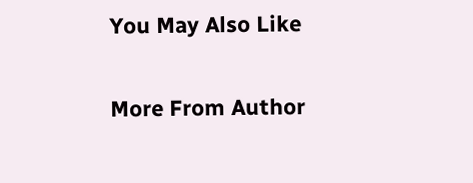You May Also Like

More From Author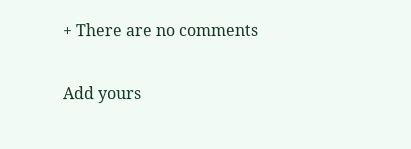+ There are no comments

Add yours